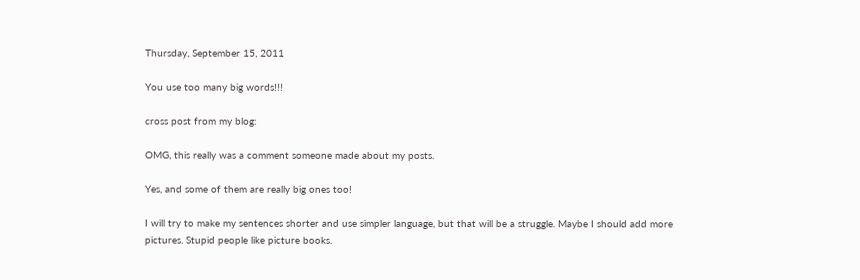Thursday, September 15, 2011

You use too many big words!!!

cross post from my blog:

OMG, this really was a comment someone made about my posts.

Yes, and some of them are really big ones too!

I will try to make my sentences shorter and use simpler language, but that will be a struggle. Maybe I should add more pictures. Stupid people like picture books.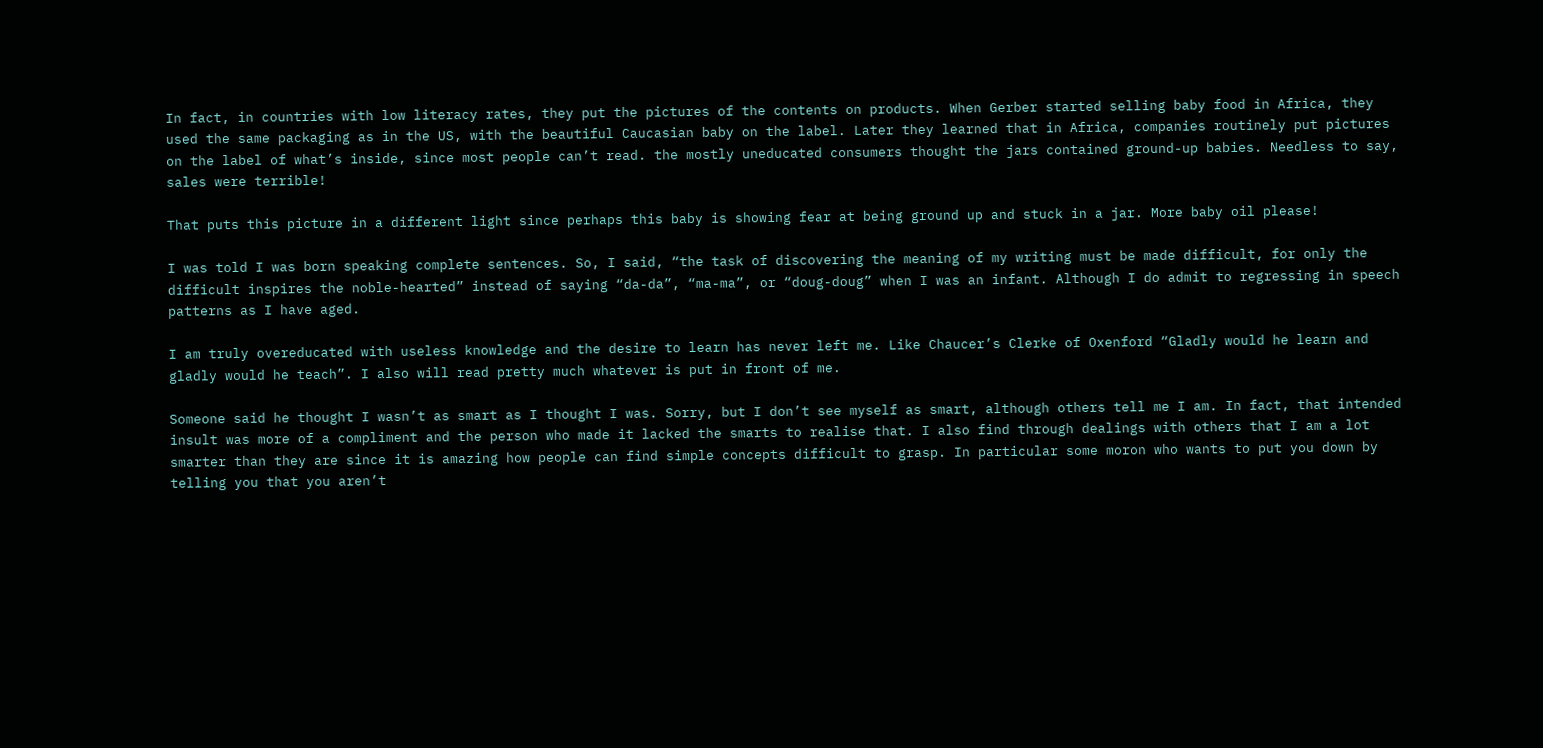In fact, in countries with low literacy rates, they put the pictures of the contents on products. When Gerber started selling baby food in Africa, they used the same packaging as in the US, with the beautiful Caucasian baby on the label. Later they learned that in Africa, companies routinely put pictures on the label of what’s inside, since most people can’t read. the mostly uneducated consumers thought the jars contained ground-up babies. Needless to say, sales were terrible!

That puts this picture in a different light since perhaps this baby is showing fear at being ground up and stuck in a jar. More baby oil please!

I was told I was born speaking complete sentences. So, I said, “the task of discovering the meaning of my writing must be made difficult, for only the difficult inspires the noble-hearted” instead of saying “da-da”, “ma-ma”, or “doug-doug” when I was an infant. Although I do admit to regressing in speech patterns as I have aged.

I am truly overeducated with useless knowledge and the desire to learn has never left me. Like Chaucer’s Clerke of Oxenford “Gladly would he learn and gladly would he teach”. I also will read pretty much whatever is put in front of me.

Someone said he thought I wasn’t as smart as I thought I was. Sorry, but I don’t see myself as smart, although others tell me I am. In fact, that intended insult was more of a compliment and the person who made it lacked the smarts to realise that. I also find through dealings with others that I am a lot smarter than they are since it is amazing how people can find simple concepts difficult to grasp. In particular some moron who wants to put you down by telling you that you aren’t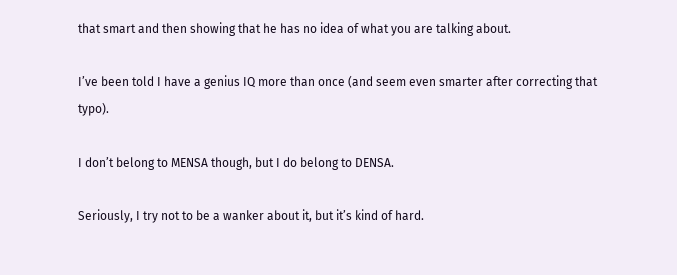that smart and then showing that he has no idea of what you are talking about.

I’ve been told I have a genius IQ more than once (and seem even smarter after correcting that typo).

I don’t belong to MENSA though, but I do belong to DENSA.

Seriously, I try not to be a wanker about it, but it’s kind of hard.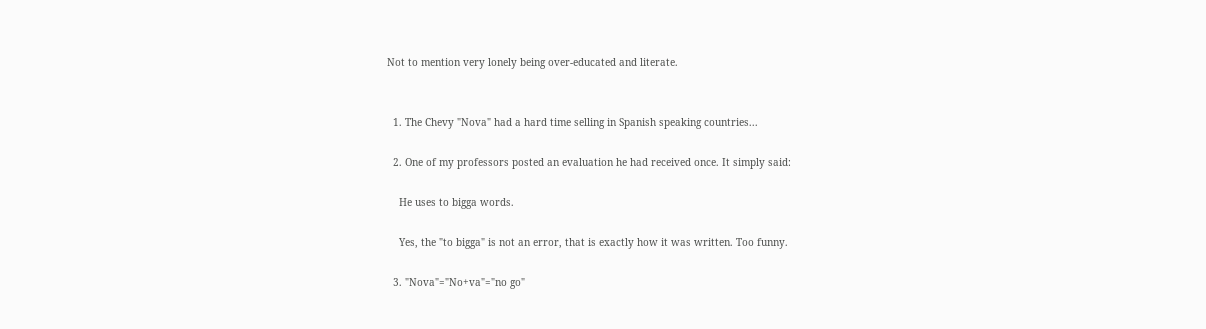Not to mention very lonely being over-educated and literate.


  1. The Chevy "Nova" had a hard time selling in Spanish speaking countries...

  2. One of my professors posted an evaluation he had received once. It simply said:

    He uses to bigga words.

    Yes, the "to bigga" is not an error, that is exactly how it was written. Too funny.

  3. "Nova"="No+va"="no go"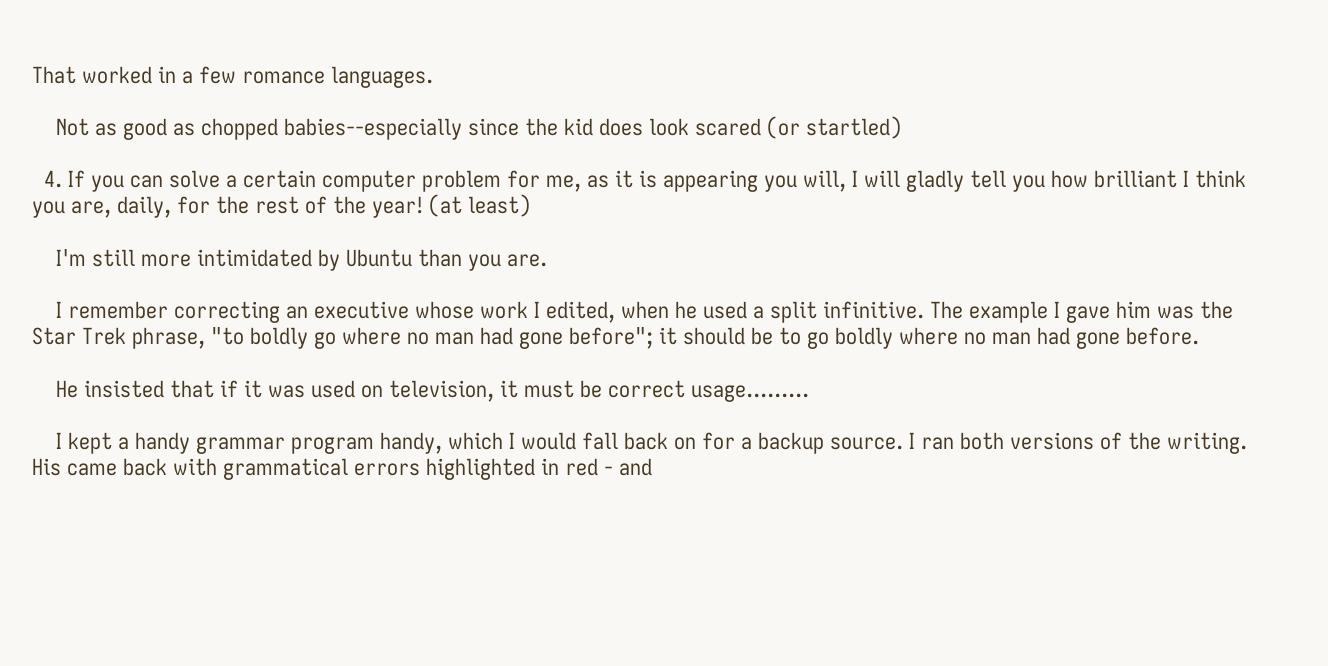That worked in a few romance languages.

    Not as good as chopped babies--especially since the kid does look scared (or startled)

  4. If you can solve a certain computer problem for me, as it is appearing you will, I will gladly tell you how brilliant I think you are, daily, for the rest of the year! (at least)

    I'm still more intimidated by Ubuntu than you are.

    I remember correcting an executive whose work I edited, when he used a split infinitive. The example I gave him was the Star Trek phrase, "to boldly go where no man had gone before"; it should be to go boldly where no man had gone before.

    He insisted that if it was used on television, it must be correct usage.........

    I kept a handy grammar program handy, which I would fall back on for a backup source. I ran both versions of the writing. His came back with grammatical errors highlighted in red - and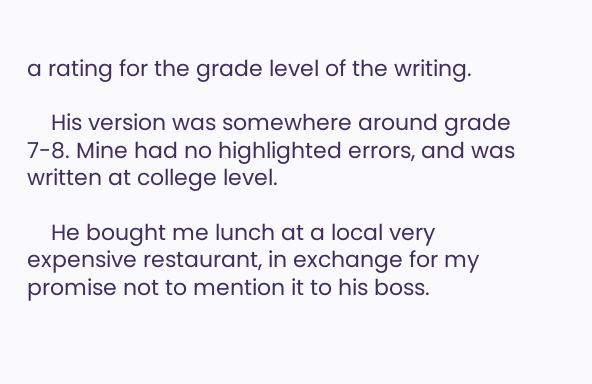a rating for the grade level of the writing.

    His version was somewhere around grade 7-8. Mine had no highlighted errors, and was written at college level.

    He bought me lunch at a local very expensive restaurant, in exchange for my promise not to mention it to his boss.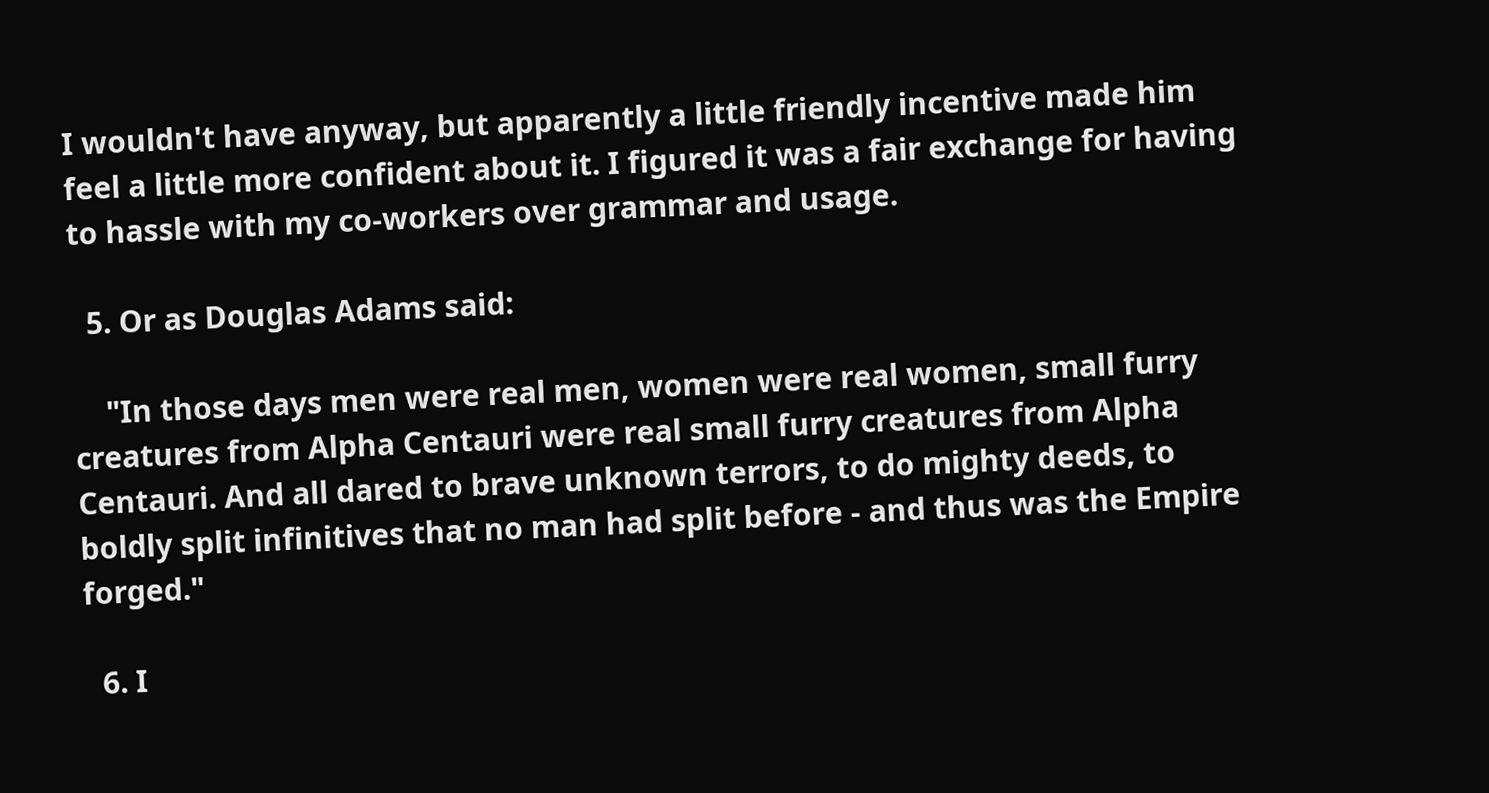I wouldn't have anyway, but apparently a little friendly incentive made him feel a little more confident about it. I figured it was a fair exchange for having to hassle with my co-workers over grammar and usage.

  5. Or as Douglas Adams said:

    "In those days men were real men, women were real women, small furry creatures from Alpha Centauri were real small furry creatures from Alpha Centauri. And all dared to brave unknown terrors, to do mighty deeds, to boldly split infinitives that no man had split before - and thus was the Empire forged."

  6. I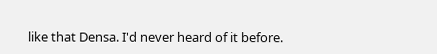like that Densa. I'd never heard of it before.